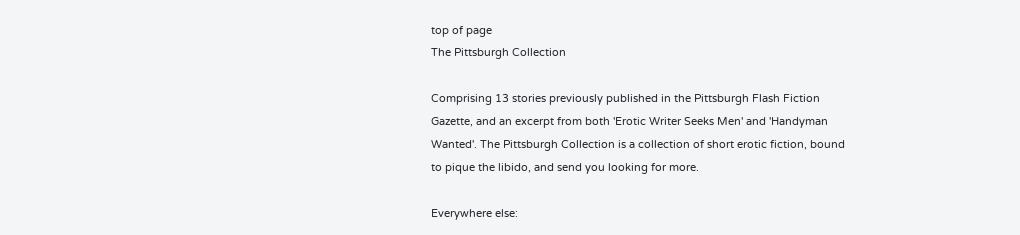top of page
The Pittsburgh Collection

Comprising 13 stories previously published in the Pittsburgh Flash Fiction Gazette, and an excerpt from both 'Erotic Writer Seeks Men' and 'Handyman Wanted'. The Pittsburgh Collection is a collection of short erotic fiction, bound to pique the libido, and send you looking for more.

Everywhere else: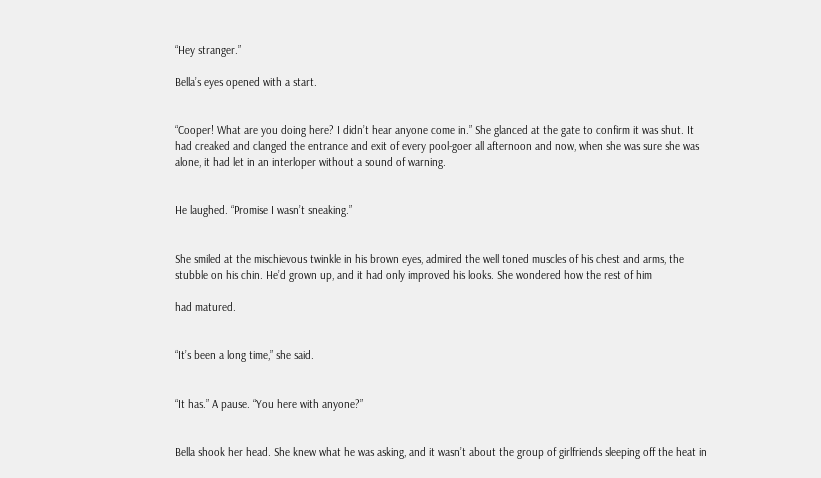“Hey stranger.”

Bella’s eyes opened with a start.


“Cooper! What are you doing here? I didn’t hear anyone come in.” She glanced at the gate to confirm it was shut. It had creaked and clanged the entrance and exit of every pool-goer all afternoon and now, when she was sure she was alone, it had let in an interloper without a sound of warning.


He laughed. “Promise I wasn’t sneaking.”


She smiled at the mischievous twinkle in his brown eyes, admired the well toned muscles of his chest and arms, the stubble on his chin. He’d grown up, and it had only improved his looks. She wondered how the rest of him

had matured.


“It’s been a long time,” she said.


“It has.” A pause. “You here with anyone?”


Bella shook her head. She knew what he was asking, and it wasn’t about the group of girlfriends sleeping off the heat in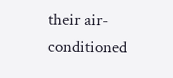their air-conditioned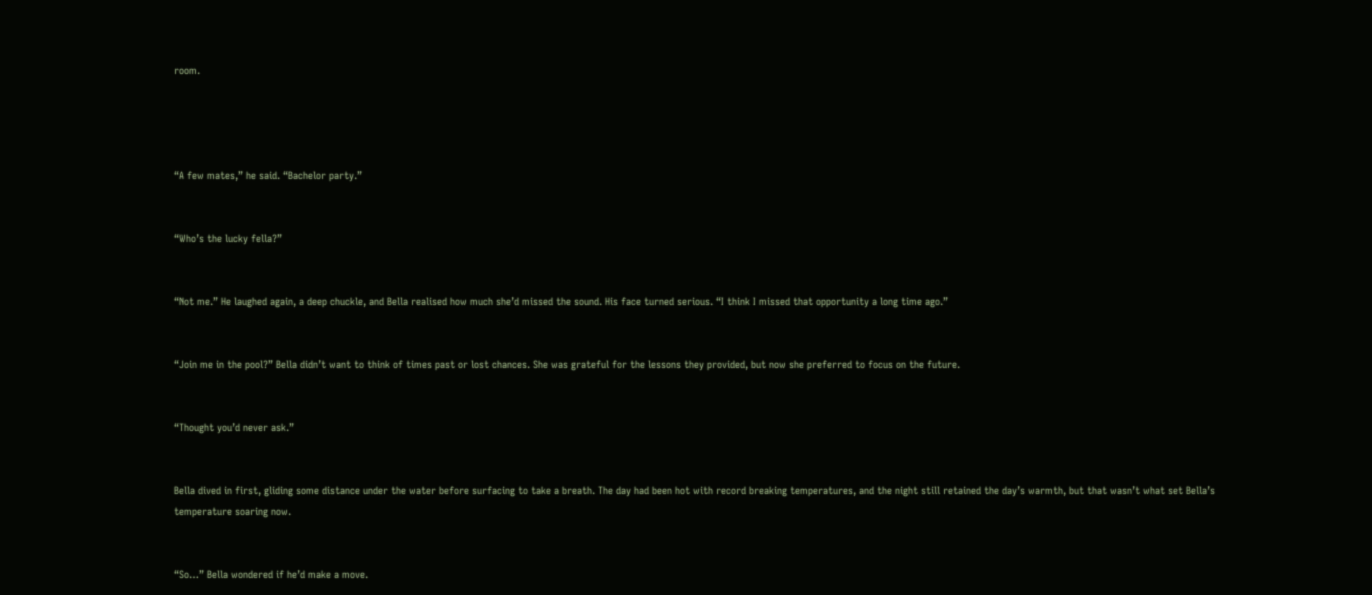room.




“A few mates,” he said. “Bachelor party.”


“Who’s the lucky fella?”


“Not me.” He laughed again, a deep chuckle, and Bella realised how much she’d missed the sound. His face turned serious. “I think I missed that opportunity a long time ago.”


“Join me in the pool?” Bella didn’t want to think of times past or lost chances. She was grateful for the lessons they provided, but now she preferred to focus on the future.


“Thought you’d never ask.”


Bella dived in first, gliding some distance under the water before surfacing to take a breath. The day had been hot with record breaking temperatures, and the night still retained the day’s warmth, but that wasn’t what set Bella’s temperature soaring now.


“So…” Bella wondered if he’d make a move.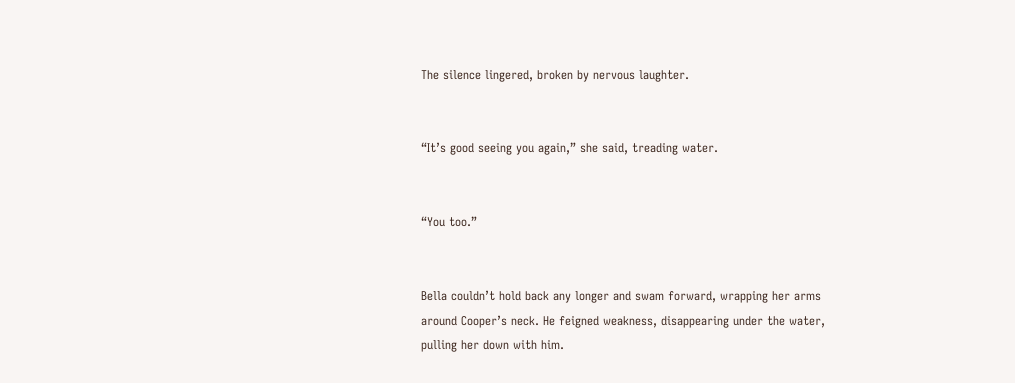The silence lingered, broken by nervous laughter.


“It’s good seeing you again,” she said, treading water.


“You too.”


Bella couldn’t hold back any longer and swam forward, wrapping her arms around Cooper’s neck. He feigned weakness, disappearing under the water, pulling her down with him.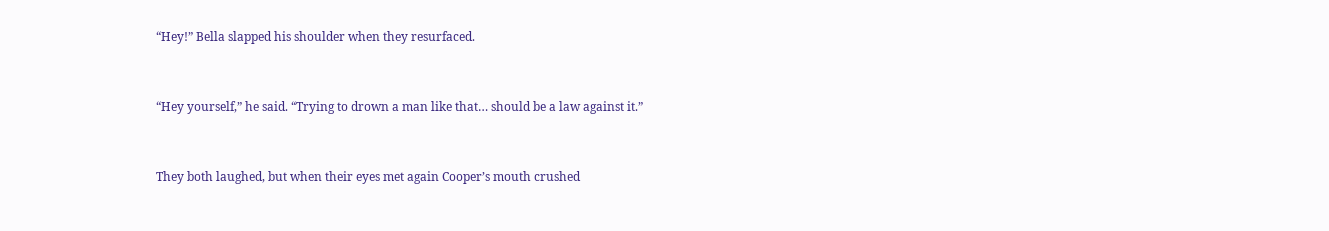“Hey!” Bella slapped his shoulder when they resurfaced.


“Hey yourself,” he said. “Trying to drown a man like that… should be a law against it.”


They both laughed, but when their eyes met again Cooper’s mouth crushed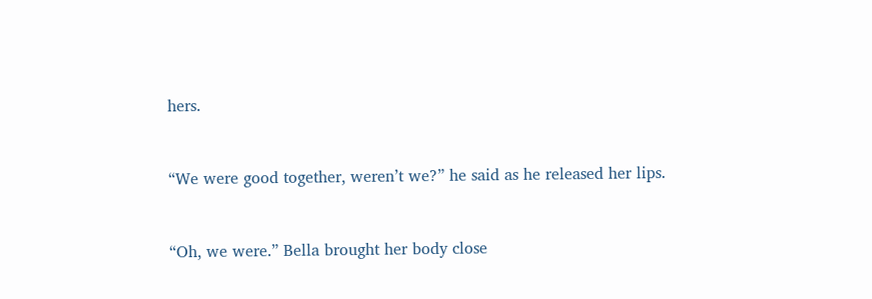hers.


“We were good together, weren’t we?” he said as he released her lips.


“Oh, we were.” Bella brought her body close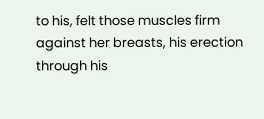to his, felt those muscles firm against her breasts, his erection through his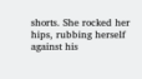shorts. She rocked her hips, rubbing herself against his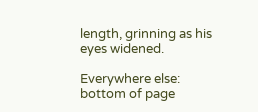length, grinning as his eyes widened.

Everywhere else:
bottom of page